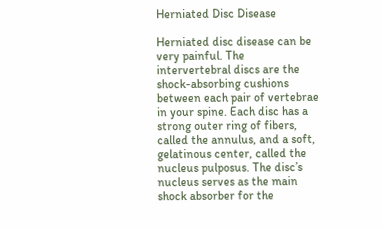Herniated Disc Disease

Herniated disc disease can be very painful. The intervertebral discs are the shock-absorbing cushions between each pair of vertebrae in your spine. Each disc has a strong outer ring of fibers, called the annulus, and a soft, gelatinous center, called the nucleus pulposus. The disc’s nucleus serves as the main shock absorber for the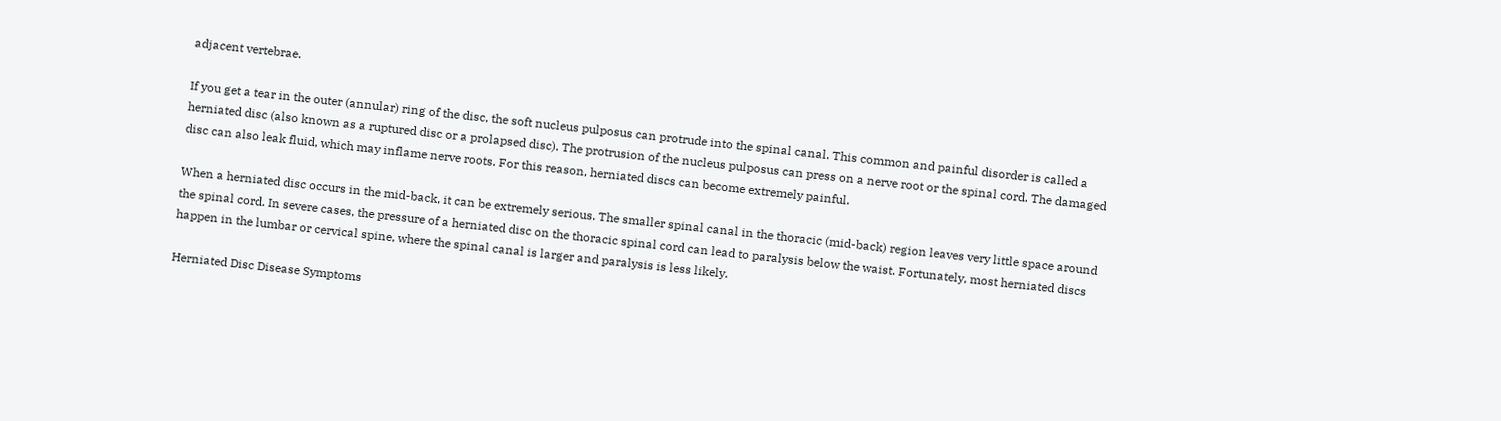adjacent vertebrae.

If you get a tear in the outer (annular) ring of the disc, the soft nucleus pulposus can protrude into the spinal canal. This common and painful disorder is called a herniated disc (also known as a ruptured disc or a prolapsed disc). The protrusion of the nucleus pulposus can press on a nerve root or the spinal cord. The damaged disc can also leak fluid, which may inflame nerve roots. For this reason, herniated discs can become extremely painful.

When a herniated disc occurs in the mid-back, it can be extremely serious. The smaller spinal canal in the thoracic (mid-back) region leaves very little space around the spinal cord. In severe cases, the pressure of a herniated disc on the thoracic spinal cord can lead to paralysis below the waist. Fortunately, most herniated discs happen in the lumbar or cervical spine, where the spinal canal is larger and paralysis is less likely.

Herniated Disc Disease Symptoms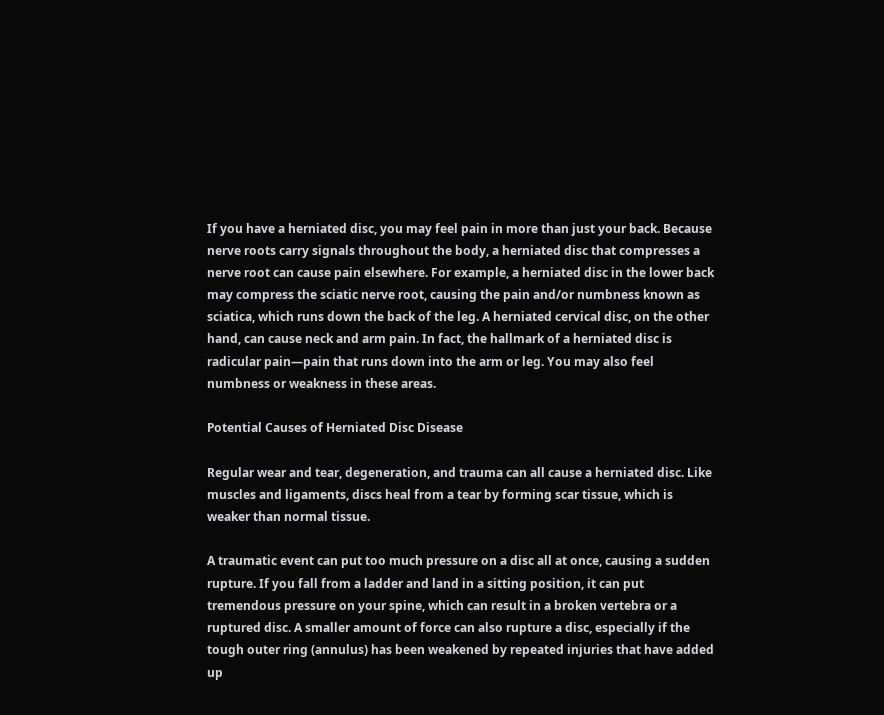If you have a herniated disc, you may feel pain in more than just your back. Because nerve roots carry signals throughout the body, a herniated disc that compresses a nerve root can cause pain elsewhere. For example, a herniated disc in the lower back may compress the sciatic nerve root, causing the pain and/or numbness known as sciatica, which runs down the back of the leg. A herniated cervical disc, on the other hand, can cause neck and arm pain. In fact, the hallmark of a herniated disc is radicular pain—pain that runs down into the arm or leg. You may also feel numbness or weakness in these areas.

Potential Causes of Herniated Disc Disease

Regular wear and tear, degeneration, and trauma can all cause a herniated disc. Like muscles and ligaments, discs heal from a tear by forming scar tissue, which is weaker than normal tissue.

A traumatic event can put too much pressure on a disc all at once, causing a sudden rupture. If you fall from a ladder and land in a sitting position, it can put tremendous pressure on your spine, which can result in a broken vertebra or a ruptured disc. A smaller amount of force can also rupture a disc, especially if the tough outer ring (annulus) has been weakened by repeated injuries that have added up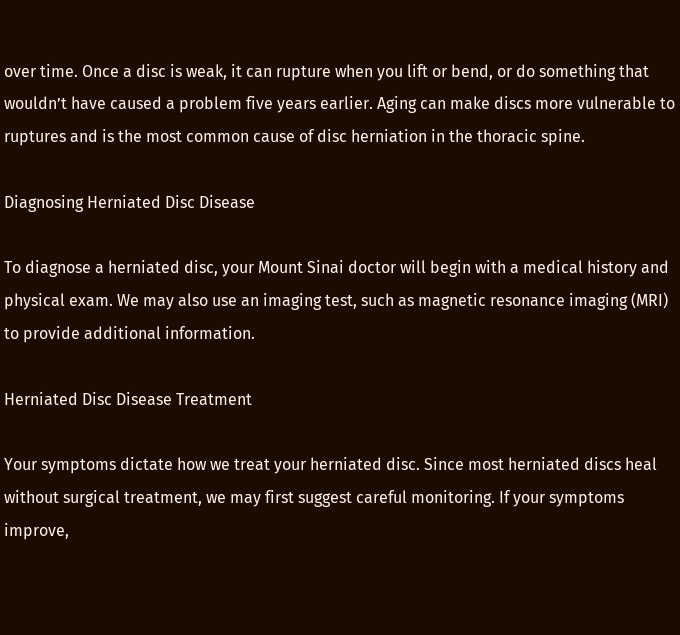over time. Once a disc is weak, it can rupture when you lift or bend, or do something that wouldn’t have caused a problem five years earlier. Aging can make discs more vulnerable to ruptures and is the most common cause of disc herniation in the thoracic spine.

Diagnosing Herniated Disc Disease

To diagnose a herniated disc, your Mount Sinai doctor will begin with a medical history and physical exam. We may also use an imaging test, such as magnetic resonance imaging (MRI) to provide additional information.

Herniated Disc Disease Treatment

Your symptoms dictate how we treat your herniated disc. Since most herniated discs heal without surgical treatment, we may first suggest careful monitoring. If your symptoms improve,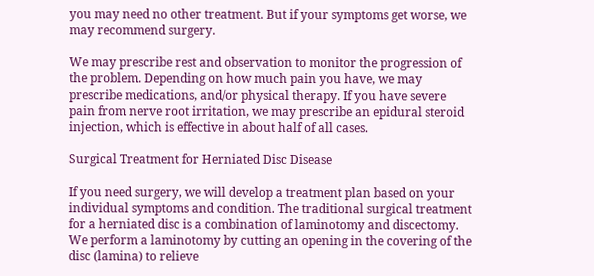you may need no other treatment. But if your symptoms get worse, we may recommend surgery.

We may prescribe rest and observation to monitor the progression of the problem. Depending on how much pain you have, we may prescribe medications, and/or physical therapy. If you have severe pain from nerve root irritation, we may prescribe an epidural steroid injection, which is effective in about half of all cases.

Surgical Treatment for Herniated Disc Disease

If you need surgery, we will develop a treatment plan based on your individual symptoms and condition. The traditional surgical treatment for a herniated disc is a combination of laminotomy and discectomy. We perform a laminotomy by cutting an opening in the covering of the disc (lamina) to relieve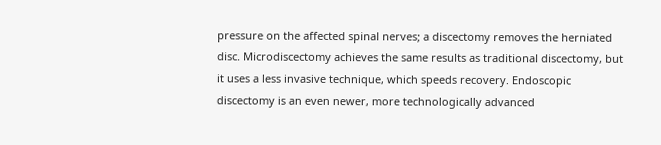pressure on the affected spinal nerves; a discectomy removes the herniated disc. Microdiscectomy achieves the same results as traditional discectomy, but it uses a less invasive technique, which speeds recovery. Endoscopic discectomy is an even newer, more technologically advanced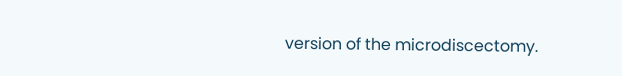version of the microdiscectomy.